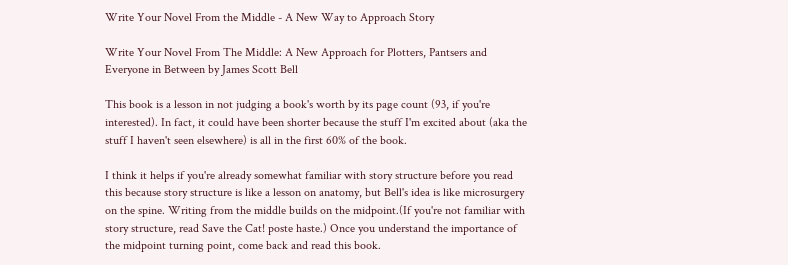Write Your Novel From the Middle - A New Way to Approach Story

Write Your Novel From The Middle: A New Approach for Plotters, Pantsers and Everyone in Between by James Scott Bell

This book is a lesson in not judging a book's worth by its page count (93, if you're interested). In fact, it could have been shorter because the stuff I'm excited about (aka the stuff I haven't seen elsewhere) is all in the first 60% of the book.

I think it helps if you're already somewhat familiar with story structure before you read this because story structure is like a lesson on anatomy, but Bell's idea is like microsurgery on the spine. Writing from the middle builds on the midpoint.(If you're not familiar with story structure, read Save the Cat! poste haste.) Once you understand the importance of the midpoint turning point, come back and read this book.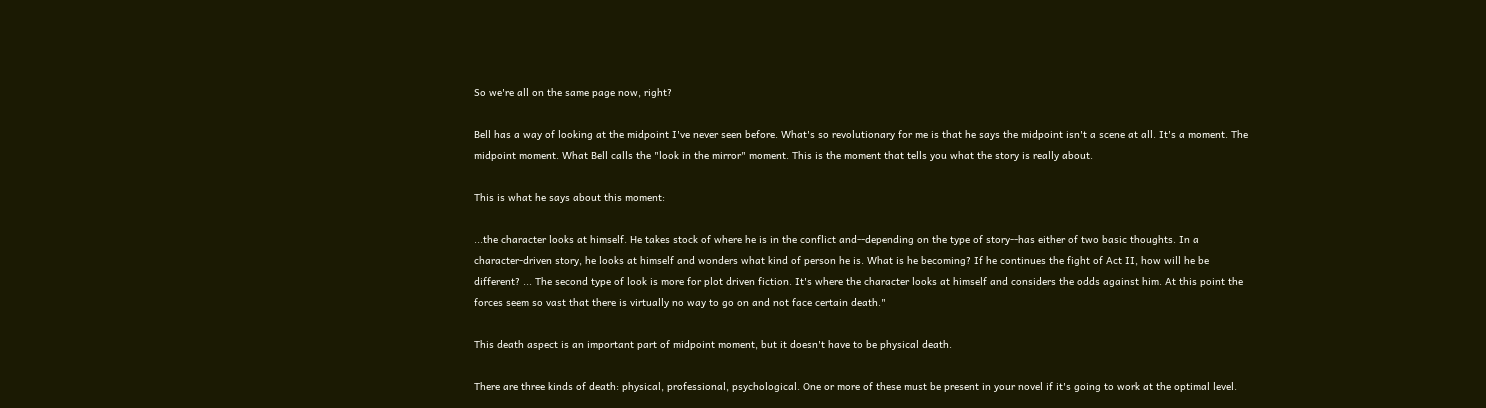So we're all on the same page now, right?

Bell has a way of looking at the midpoint I've never seen before. What's so revolutionary for me is that he says the midpoint isn't a scene at all. It's a moment. The midpoint moment. What Bell calls the "look in the mirror" moment. This is the moment that tells you what the story is really about.

This is what he says about this moment:

...the character looks at himself. He takes stock of where he is in the conflict and--depending on the type of story--has either of two basic thoughts. In a character-driven story, he looks at himself and wonders what kind of person he is. What is he becoming? If he continues the fight of Act II, how will he be different? ... The second type of look is more for plot driven fiction. It's where the character looks at himself and considers the odds against him. At this point the forces seem so vast that there is virtually no way to go on and not face certain death."

This death aspect is an important part of midpoint moment, but it doesn't have to be physical death.

There are three kinds of death: physical, professional, psychological. One or more of these must be present in your novel if it's going to work at the optimal level.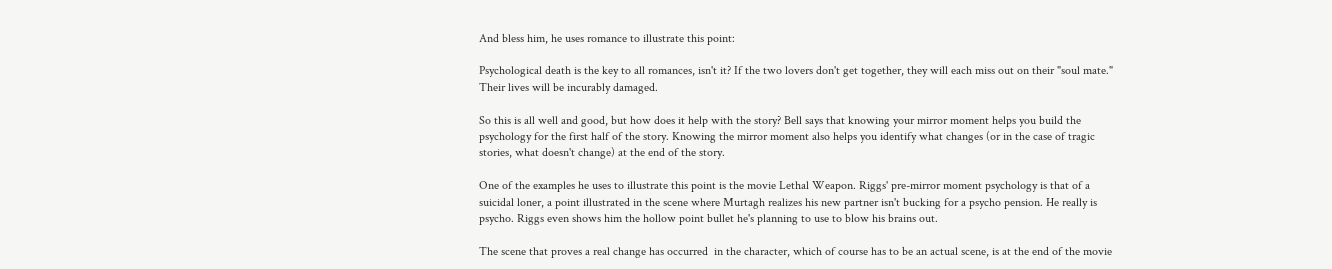And bless him, he uses romance to illustrate this point:

Psychological death is the key to all romances, isn't it? If the two lovers don't get together, they will each miss out on their "soul mate." Their lives will be incurably damaged.

So this is all well and good, but how does it help with the story? Bell says that knowing your mirror moment helps you build the psychology for the first half of the story. Knowing the mirror moment also helps you identify what changes (or in the case of tragic stories, what doesn't change) at the end of the story.

One of the examples he uses to illustrate this point is the movie Lethal Weapon. Riggs' pre-mirror moment psychology is that of a suicidal loner, a point illustrated in the scene where Murtagh realizes his new partner isn't bucking for a psycho pension. He really is psycho. Riggs even shows him the hollow point bullet he's planning to use to blow his brains out.

The scene that proves a real change has occurred  in the character, which of course has to be an actual scene, is at the end of the movie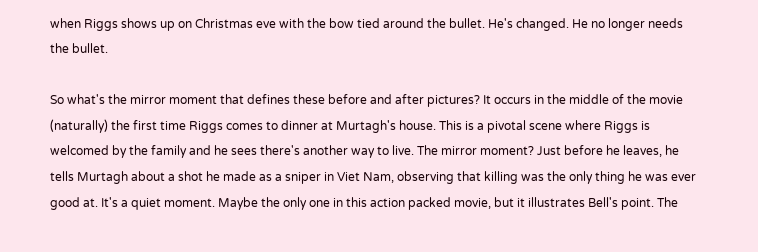when Riggs shows up on Christmas eve with the bow tied around the bullet. He's changed. He no longer needs the bullet.

So what's the mirror moment that defines these before and after pictures? It occurs in the middle of the movie (naturally) the first time Riggs comes to dinner at Murtagh's house. This is a pivotal scene where Riggs is welcomed by the family and he sees there's another way to live. The mirror moment? Just before he leaves, he tells Murtagh about a shot he made as a sniper in Viet Nam, observing that killing was the only thing he was ever good at. It's a quiet moment. Maybe the only one in this action packed movie, but it illustrates Bell's point. The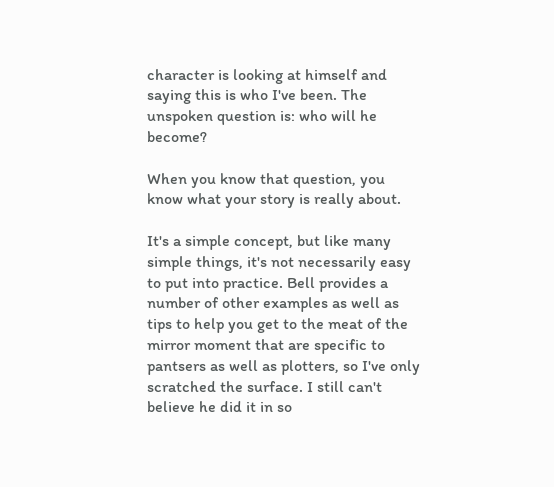character is looking at himself and saying this is who I've been. The unspoken question is: who will he become?

When you know that question, you know what your story is really about.

It's a simple concept, but like many simple things, it's not necessarily easy to put into practice. Bell provides a number of other examples as well as tips to help you get to the meat of the mirror moment that are specific to pantsers as well as plotters, so I've only scratched the surface. I still can't believe he did it in so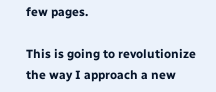few pages.

This is going to revolutionize the way I approach a new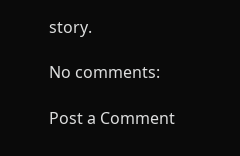story.

No comments:

Post a Comment